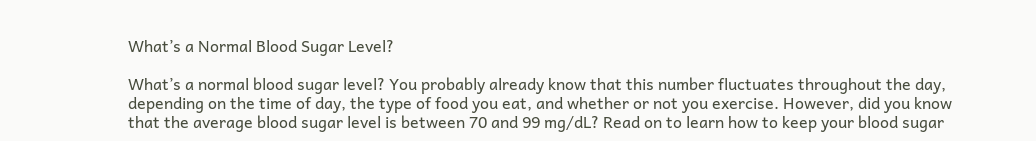What’s a Normal Blood Sugar Level?

What’s a normal blood sugar level? You probably already know that this number fluctuates throughout the day, depending on the time of day, the type of food you eat, and whether or not you exercise. However, did you know that the average blood sugar level is between 70 and 99 mg/dL? Read on to learn how to keep your blood sugar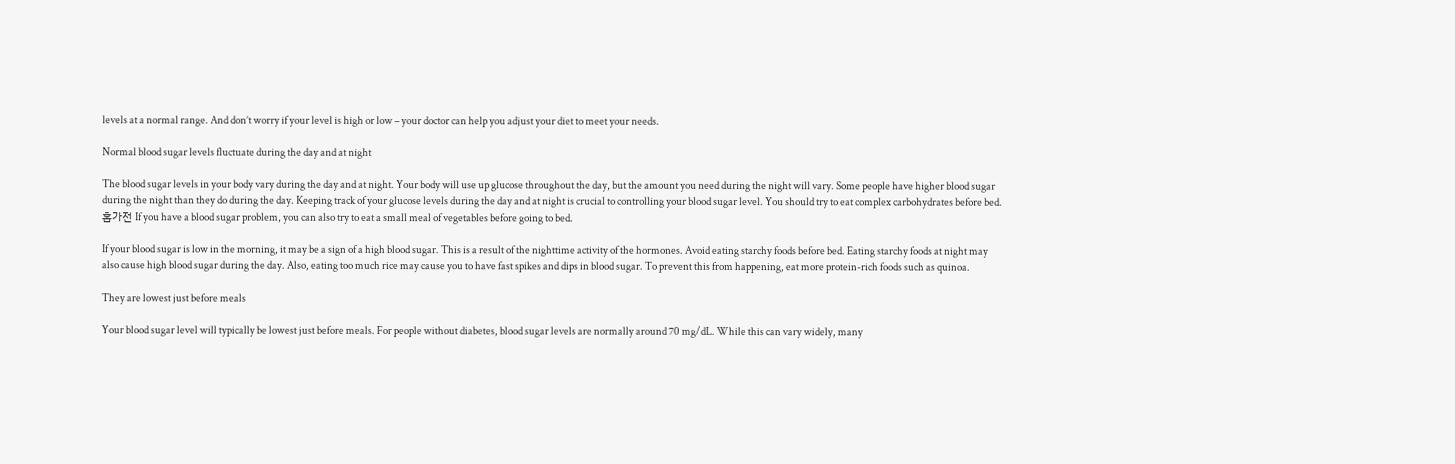levels at a normal range. And don’t worry if your level is high or low – your doctor can help you adjust your diet to meet your needs.

Normal blood sugar levels fluctuate during the day and at night

The blood sugar levels in your body vary during the day and at night. Your body will use up glucose throughout the day, but the amount you need during the night will vary. Some people have higher blood sugar during the night than they do during the day. Keeping track of your glucose levels during the day and at night is crucial to controlling your blood sugar level. You should try to eat complex carbohydrates before bed. 홈가전 If you have a blood sugar problem, you can also try to eat a small meal of vegetables before going to bed.

If your blood sugar is low in the morning, it may be a sign of a high blood sugar. This is a result of the nighttime activity of the hormones. Avoid eating starchy foods before bed. Eating starchy foods at night may also cause high blood sugar during the day. Also, eating too much rice may cause you to have fast spikes and dips in blood sugar. To prevent this from happening, eat more protein-rich foods such as quinoa.

They are lowest just before meals

Your blood sugar level will typically be lowest just before meals. For people without diabetes, blood sugar levels are normally around 70 mg/dL. While this can vary widely, many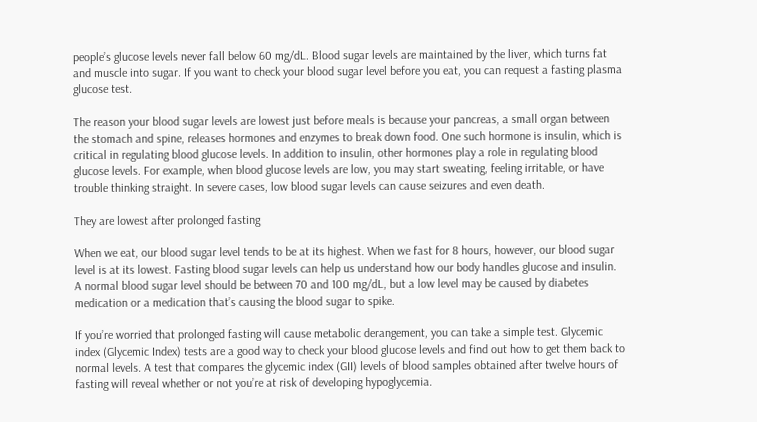people’s glucose levels never fall below 60 mg/dL. Blood sugar levels are maintained by the liver, which turns fat and muscle into sugar. If you want to check your blood sugar level before you eat, you can request a fasting plasma glucose test.

The reason your blood sugar levels are lowest just before meals is because your pancreas, a small organ between the stomach and spine, releases hormones and enzymes to break down food. One such hormone is insulin, which is critical in regulating blood glucose levels. In addition to insulin, other hormones play a role in regulating blood glucose levels. For example, when blood glucose levels are low, you may start sweating, feeling irritable, or have trouble thinking straight. In severe cases, low blood sugar levels can cause seizures and even death.

They are lowest after prolonged fasting

When we eat, our blood sugar level tends to be at its highest. When we fast for 8 hours, however, our blood sugar level is at its lowest. Fasting blood sugar levels can help us understand how our body handles glucose and insulin. A normal blood sugar level should be between 70 and 100 mg/dL, but a low level may be caused by diabetes medication or a medication that’s causing the blood sugar to spike.

If you’re worried that prolonged fasting will cause metabolic derangement, you can take a simple test. Glycemic index (Glycemic Index) tests are a good way to check your blood glucose levels and find out how to get them back to normal levels. A test that compares the glycemic index (GII) levels of blood samples obtained after twelve hours of fasting will reveal whether or not you’re at risk of developing hypoglycemia.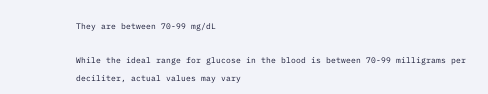They are between 70-99 mg/dL

While the ideal range for glucose in the blood is between 70-99 milligrams per deciliter, actual values may vary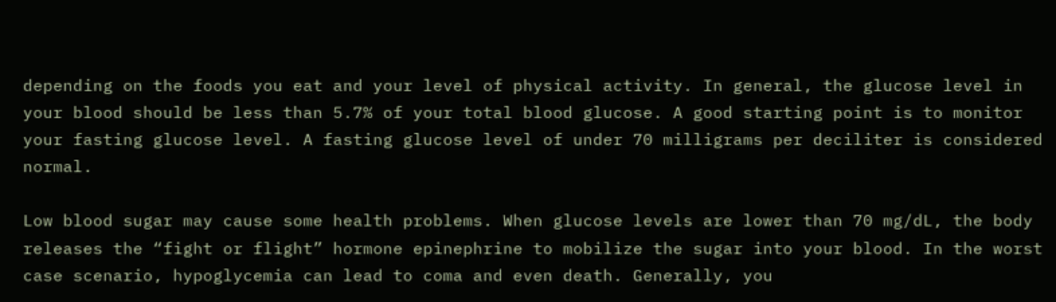depending on the foods you eat and your level of physical activity. In general, the glucose level in your blood should be less than 5.7% of your total blood glucose. A good starting point is to monitor your fasting glucose level. A fasting glucose level of under 70 milligrams per deciliter is considered normal.

Low blood sugar may cause some health problems. When glucose levels are lower than 70 mg/dL, the body releases the “fight or flight” hormone epinephrine to mobilize the sugar into your blood. In the worst case scenario, hypoglycemia can lead to coma and even death. Generally, you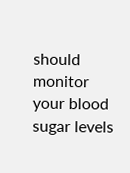should monitor your blood sugar levels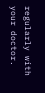regularly with your doctor.